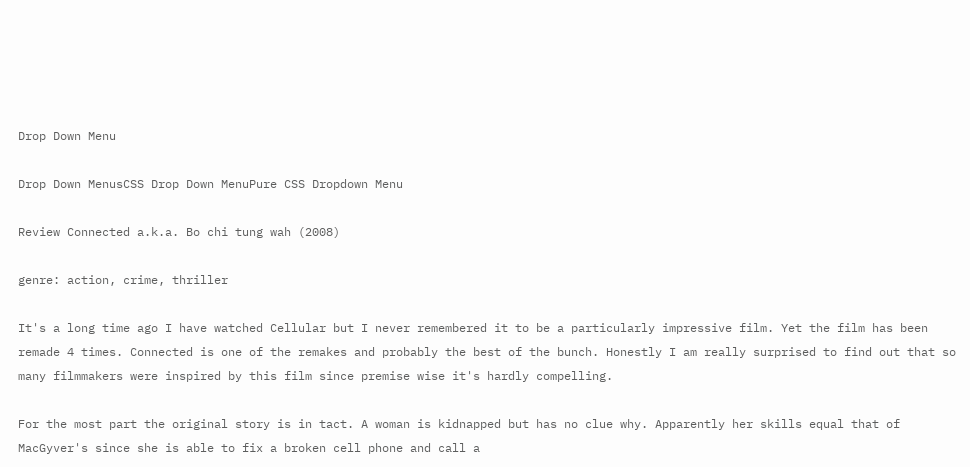Drop Down Menu

Drop Down MenusCSS Drop Down MenuPure CSS Dropdown Menu

Review Connected a.k.a. Bo chi tung wah (2008)

genre: action, crime, thriller

It's a long time ago I have watched Cellular but I never remembered it to be a particularly impressive film. Yet the film has been remade 4 times. Connected is one of the remakes and probably the best of the bunch. Honestly I am really surprised to find out that so many filmmakers were inspired by this film since premise wise it's hardly compelling.

For the most part the original story is in tact. A woman is kidnapped but has no clue why. Apparently her skills equal that of MacGyver's since she is able to fix a broken cell phone and call a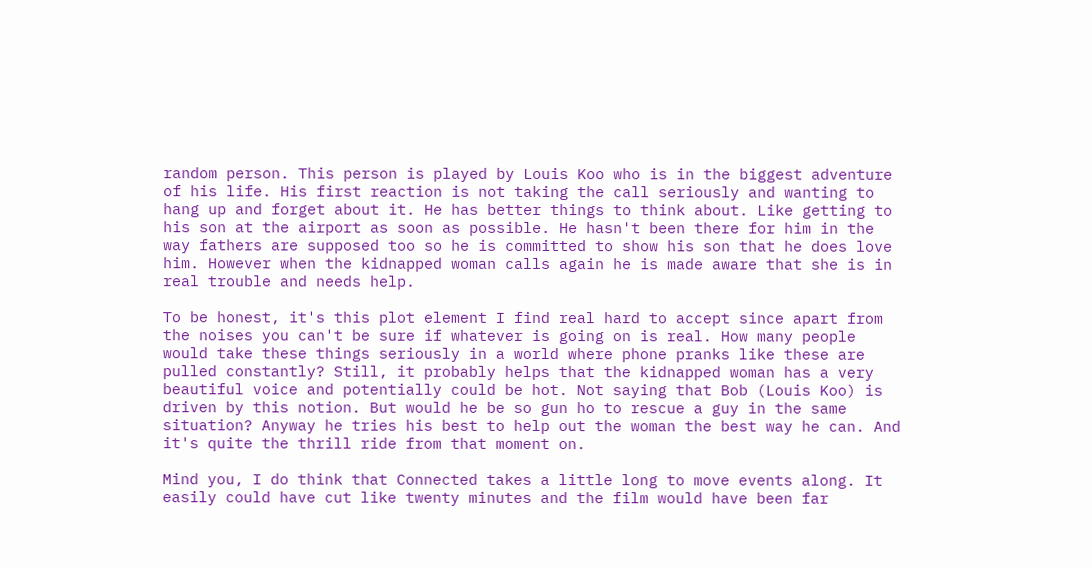random person. This person is played by Louis Koo who is in the biggest adventure of his life. His first reaction is not taking the call seriously and wanting to hang up and forget about it. He has better things to think about. Like getting to his son at the airport as soon as possible. He hasn't been there for him in the way fathers are supposed too so he is committed to show his son that he does love him. However when the kidnapped woman calls again he is made aware that she is in real trouble and needs help.

To be honest, it's this plot element I find real hard to accept since apart from the noises you can't be sure if whatever is going on is real. How many people would take these things seriously in a world where phone pranks like these are pulled constantly? Still, it probably helps that the kidnapped woman has a very beautiful voice and potentially could be hot. Not saying that Bob (Louis Koo) is driven by this notion. But would he be so gun ho to rescue a guy in the same situation? Anyway he tries his best to help out the woman the best way he can. And it's quite the thrill ride from that moment on.

Mind you, I do think that Connected takes a little long to move events along. It easily could have cut like twenty minutes and the film would have been far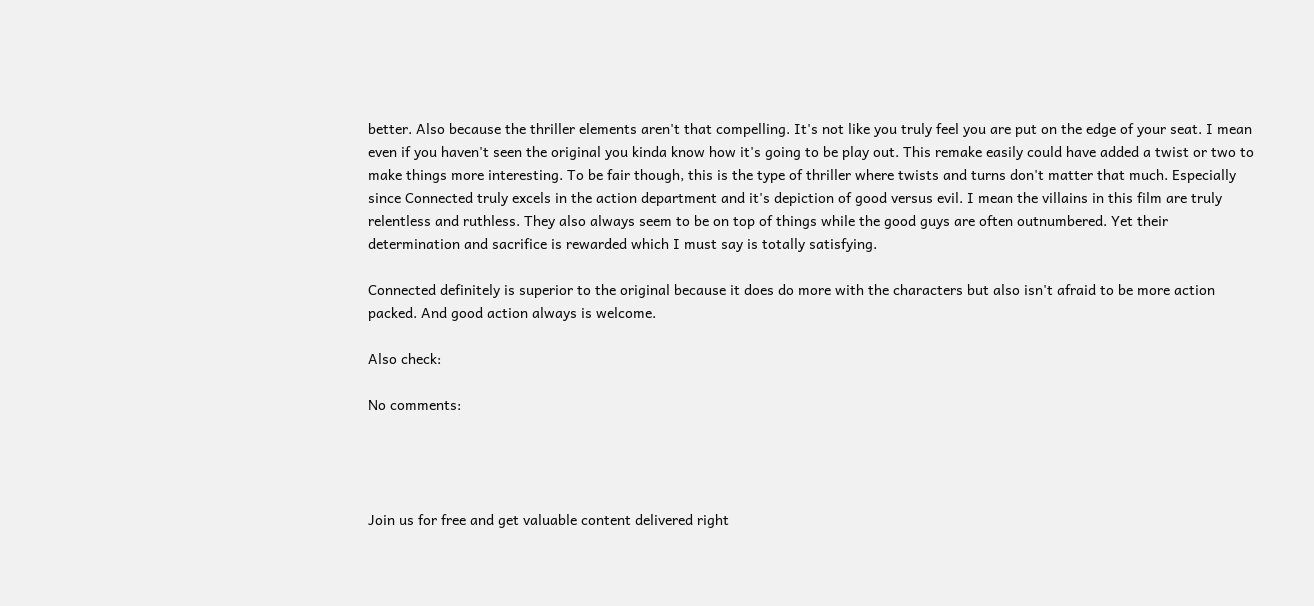better. Also because the thriller elements aren't that compelling. It's not like you truly feel you are put on the edge of your seat. I mean even if you haven't seen the original you kinda know how it's going to be play out. This remake easily could have added a twist or two to make things more interesting. To be fair though, this is the type of thriller where twists and turns don't matter that much. Especially since Connected truly excels in the action department and it's depiction of good versus evil. I mean the villains in this film are truly relentless and ruthless. They also always seem to be on top of things while the good guys are often outnumbered. Yet their determination and sacrifice is rewarded which I must say is totally satisfying.

Connected definitely is superior to the original because it does do more with the characters but also isn't afraid to be more action packed. And good action always is welcome.

Also check:

No comments:




Join us for free and get valuable content delivered right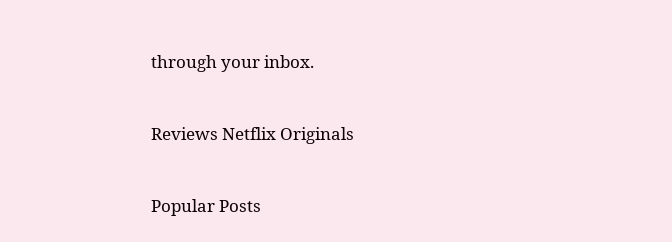through your inbox.


Reviews Netflix Originals


Popular Posts